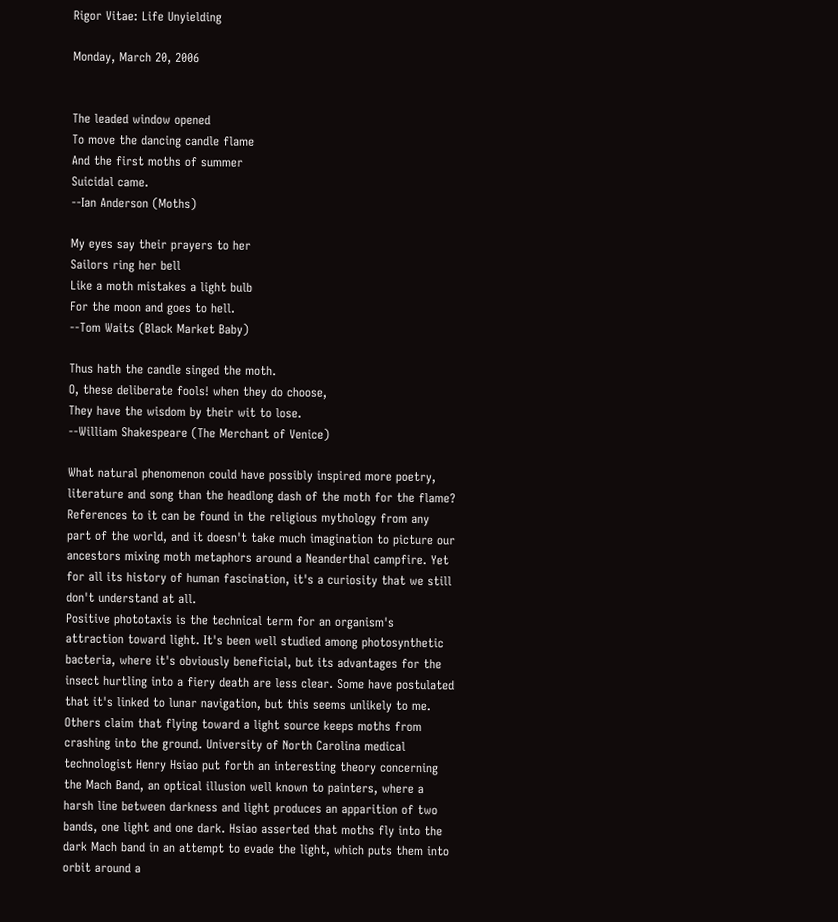Rigor Vitae: Life Unyielding

Monday, March 20, 2006


The leaded window opened
To move the dancing candle flame
And the first moths of summer
Suicidal came.
--Ian Anderson (Moths)

My eyes say their prayers to her
Sailors ring her bell
Like a moth mistakes a light bulb
For the moon and goes to hell.
--Tom Waits (Black Market Baby)

Thus hath the candle singed the moth.
O, these deliberate fools! when they do choose,
They have the wisdom by their wit to lose.
--William Shakespeare (The Merchant of Venice)

What natural phenomenon could have possibly inspired more poetry, literature and song than the headlong dash of the moth for the flame? References to it can be found in the religious mythology from any part of the world, and it doesn't take much imagination to picture our ancestors mixing moth metaphors around a Neanderthal campfire. Yet for all its history of human fascination, it's a curiosity that we still don't understand at all.
Positive phototaxis is the technical term for an organism's attraction toward light. It's been well studied among photosynthetic bacteria, where it's obviously beneficial, but its advantages for the insect hurtling into a fiery death are less clear. Some have postulated that it's linked to lunar navigation, but this seems unlikely to me. Others claim that flying toward a light source keeps moths from crashing into the ground. University of North Carolina medical technologist Henry Hsiao put forth an interesting theory concerning the Mach Band, an optical illusion well known to painters, where a harsh line between darkness and light produces an apparition of two bands, one light and one dark. Hsiao asserted that moths fly into the dark Mach band in an attempt to evade the light, which puts them into orbit around a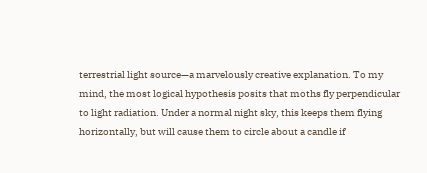terrestrial light source—a marvelously creative explanation. To my mind, the most logical hypothesis posits that moths fly perpendicular to light radiation. Under a normal night sky, this keeps them flying horizontally, but will cause them to circle about a candle if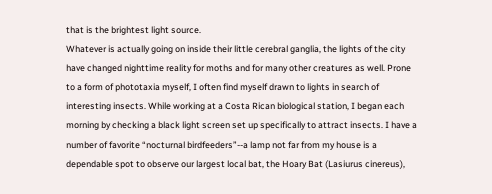that is the brightest light source.
Whatever is actually going on inside their little cerebral ganglia, the lights of the city have changed nighttime reality for moths and for many other creatures as well. Prone to a form of phototaxia myself, I often find myself drawn to lights in search of interesting insects. While working at a Costa Rican biological station, I began each morning by checking a black light screen set up specifically to attract insects. I have a number of favorite “nocturnal birdfeeders”--a lamp not far from my house is a dependable spot to observe our largest local bat, the Hoary Bat (Lasiurus cinereus),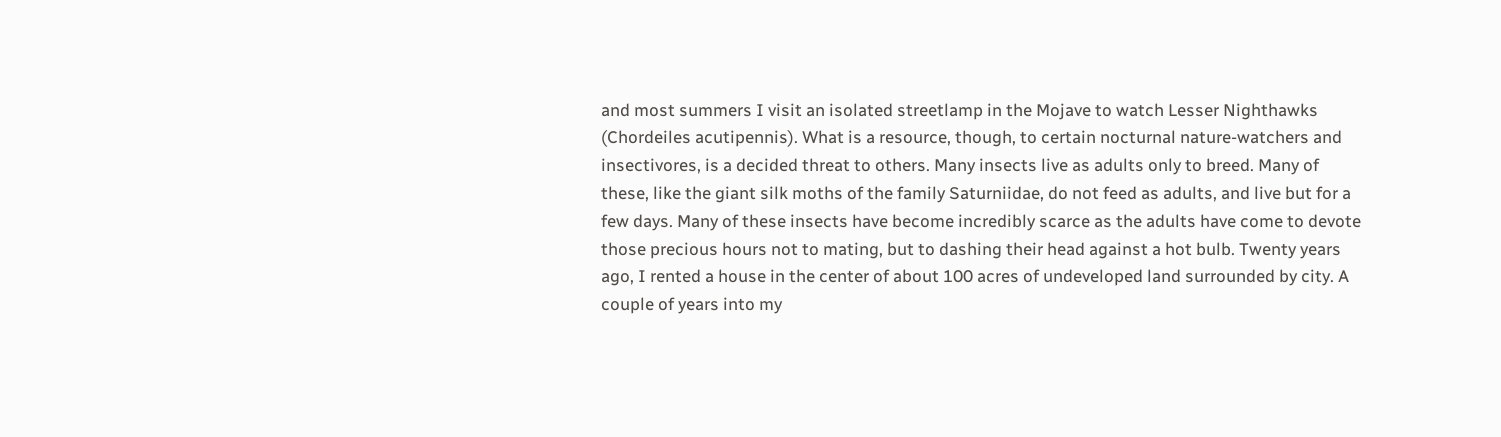and most summers I visit an isolated streetlamp in the Mojave to watch Lesser Nighthawks (Chordeiles acutipennis). What is a resource, though, to certain nocturnal nature-watchers and insectivores, is a decided threat to others. Many insects live as adults only to breed. Many of these, like the giant silk moths of the family Saturniidae, do not feed as adults, and live but for a few days. Many of these insects have become incredibly scarce as the adults have come to devote those precious hours not to mating, but to dashing their head against a hot bulb. Twenty years ago, I rented a house in the center of about 100 acres of undeveloped land surrounded by city. A couple of years into my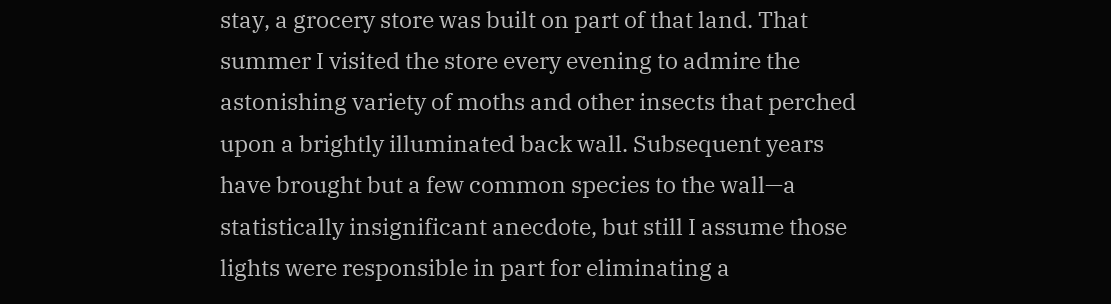stay, a grocery store was built on part of that land. That summer I visited the store every evening to admire the astonishing variety of moths and other insects that perched upon a brightly illuminated back wall. Subsequent years have brought but a few common species to the wall—a statistically insignificant anecdote, but still I assume those lights were responsible in part for eliminating a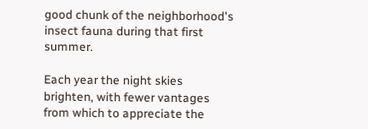good chunk of the neighborhood's insect fauna during that first summer.

Each year the night skies brighten, with fewer vantages from which to appreciate the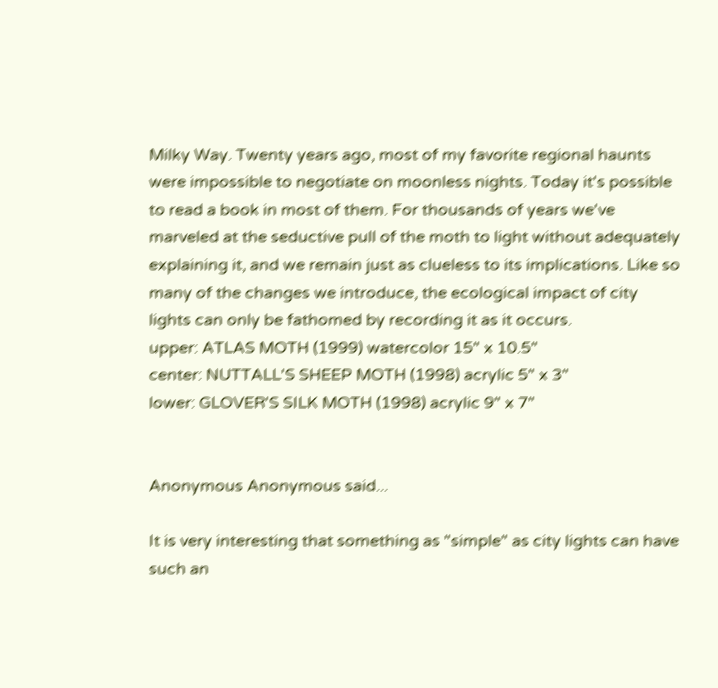Milky Way. Twenty years ago, most of my favorite regional haunts were impossible to negotiate on moonless nights. Today it's possible to read a book in most of them. For thousands of years we've marveled at the seductive pull of the moth to light without adequately explaining it, and we remain just as clueless to its implications. Like so many of the changes we introduce, the ecological impact of city lights can only be fathomed by recording it as it occurs.
upper: ATLAS MOTH (1999) watercolor 15" x 10.5"
center: NUTTALL'S SHEEP MOTH (1998) acrylic 5" x 3"
lower: GLOVER'S SILK MOTH (1998) acrylic 9" x 7"


Anonymous Anonymous said...

It is very interesting that something as "simple" as city lights can have such an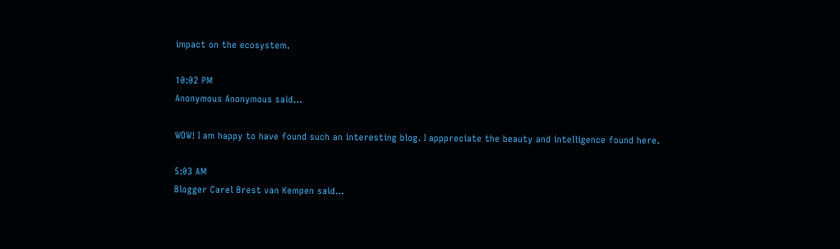impact on the ecosystem.

10:02 PM
Anonymous Anonymous said...

WOW! I am happy to have found such an interesting blog. I apppreciate the beauty and intelligence found here.

5:03 AM
Blogger Carel Brest van Kempen said...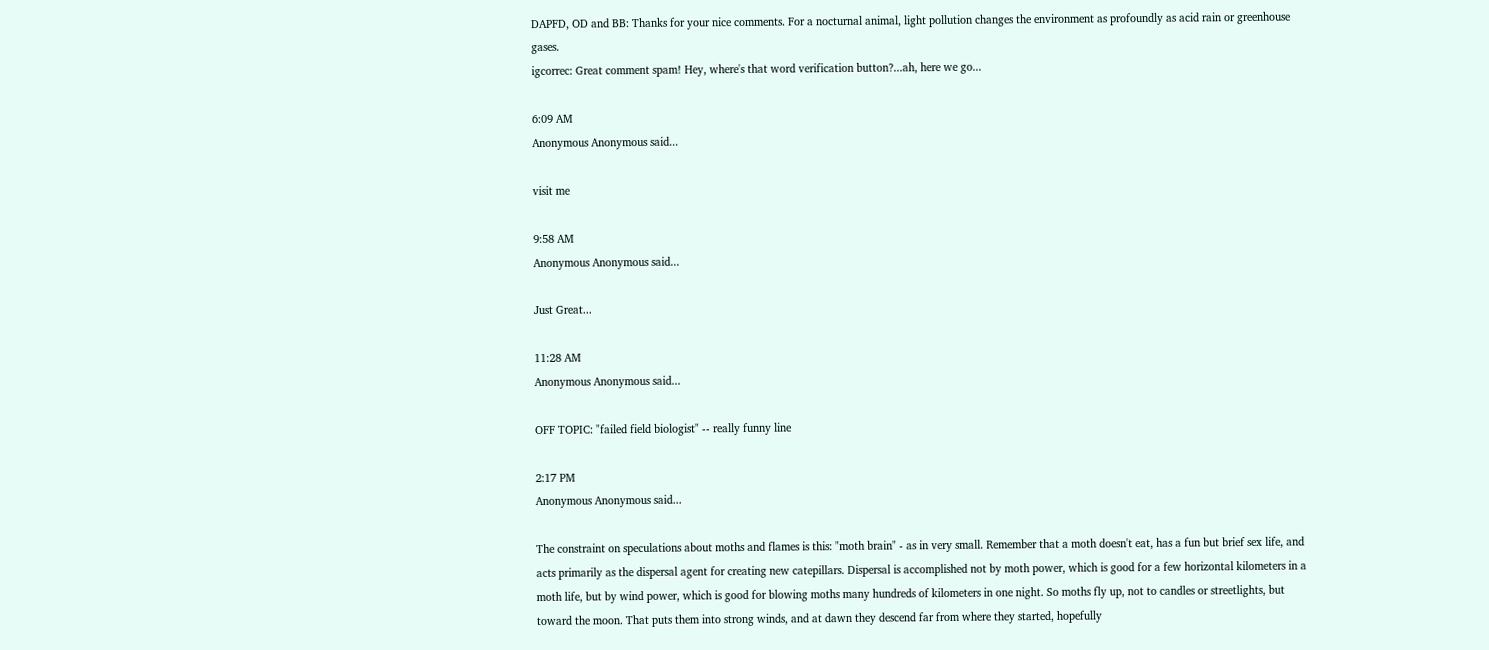DAPFD, OD and BB: Thanks for your nice comments. For a nocturnal animal, light pollution changes the environment as profoundly as acid rain or greenhouse gases.
igcorrec: Great comment spam! Hey, where's that word verification button?...ah, here we go...

6:09 AM
Anonymous Anonymous said...

visit me

9:58 AM
Anonymous Anonymous said...

Just Great...

11:28 AM
Anonymous Anonymous said...

OFF TOPIC: "failed field biologist" -- really funny line

2:17 PM
Anonymous Anonymous said...

The constraint on speculations about moths and flames is this: "moth brain" - as in very small. Remember that a moth doesn't eat, has a fun but brief sex life, and acts primarily as the dispersal agent for creating new catepillars. Dispersal is accomplished not by moth power, which is good for a few horizontal kilometers in a moth life, but by wind power, which is good for blowing moths many hundreds of kilometers in one night. So moths fly up, not to candles or streetlights, but toward the moon. That puts them into strong winds, and at dawn they descend far from where they started, hopefully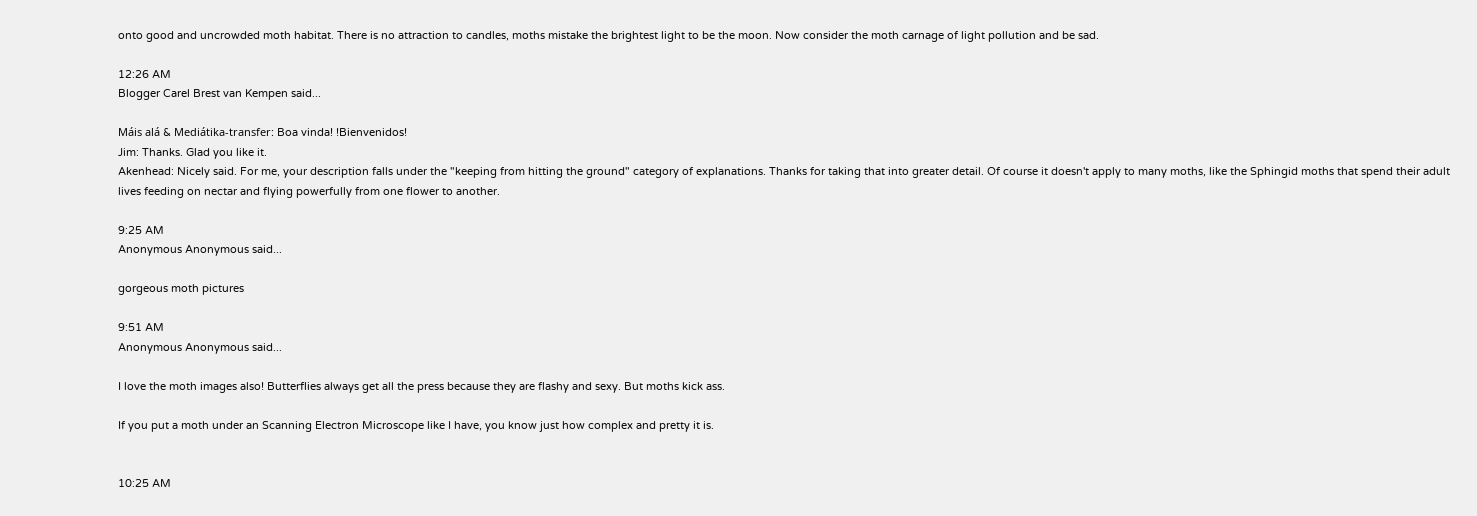onto good and uncrowded moth habitat. There is no attraction to candles, moths mistake the brightest light to be the moon. Now consider the moth carnage of light pollution and be sad.

12:26 AM
Blogger Carel Brest van Kempen said...

Máis alá & Mediátika-transfer: Boa vinda! !Bienvenidos!
Jim: Thanks. Glad you like it.
Akenhead: Nicely said. For me, your description falls under the "keeping from hitting the ground" category of explanations. Thanks for taking that into greater detail. Of course it doesn't apply to many moths, like the Sphingid moths that spend their adult lives feeding on nectar and flying powerfully from one flower to another.

9:25 AM
Anonymous Anonymous said...

gorgeous moth pictures

9:51 AM
Anonymous Anonymous said...

I love the moth images also! Butterflies always get all the press because they are flashy and sexy. But moths kick ass.

If you put a moth under an Scanning Electron Microscope like I have, you know just how complex and pretty it is.


10:25 AM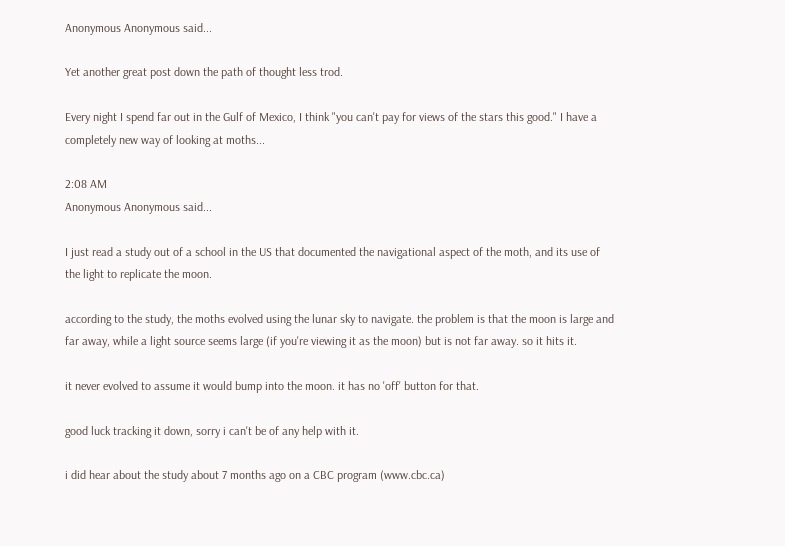Anonymous Anonymous said...

Yet another great post down the path of thought less trod.

Every night I spend far out in the Gulf of Mexico, I think "you can't pay for views of the stars this good." I have a completely new way of looking at moths...

2:08 AM
Anonymous Anonymous said...

I just read a study out of a school in the US that documented the navigational aspect of the moth, and its use of the light to replicate the moon.

according to the study, the moths evolved using the lunar sky to navigate. the problem is that the moon is large and far away, while a light source seems large (if you're viewing it as the moon) but is not far away. so it hits it.

it never evolved to assume it would bump into the moon. it has no 'off' button for that.

good luck tracking it down, sorry i can't be of any help with it.

i did hear about the study about 7 months ago on a CBC program (www.cbc.ca)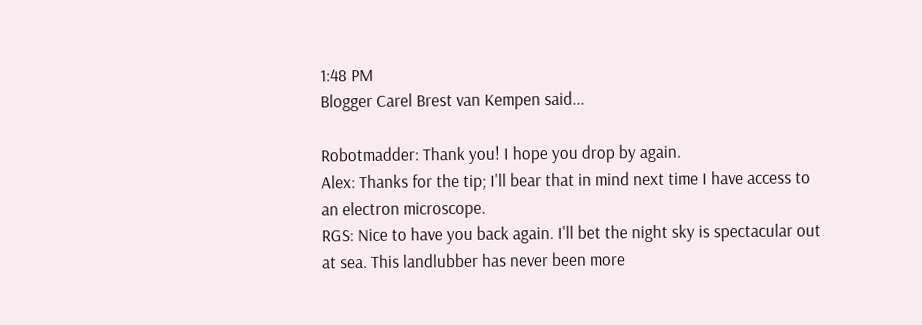1:48 PM
Blogger Carel Brest van Kempen said...

Robotmadder: Thank you! I hope you drop by again.
Alex: Thanks for the tip; I'll bear that in mind next time I have access to an electron microscope.
RGS: Nice to have you back again. I'll bet the night sky is spectacular out at sea. This landlubber has never been more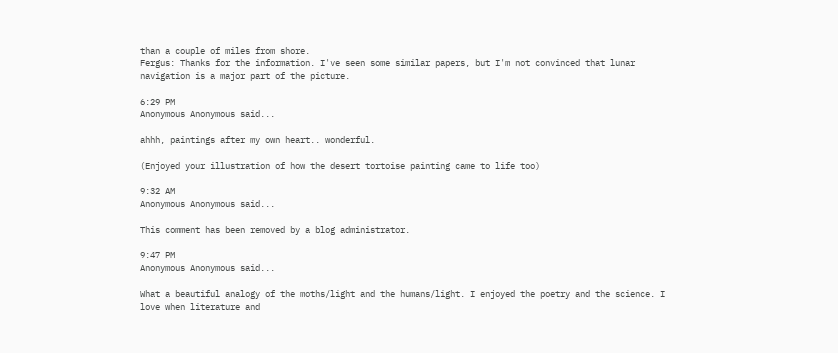than a couple of miles from shore.
Fergus: Thanks for the information. I've seen some similar papers, but I'm not convinced that lunar navigation is a major part of the picture.

6:29 PM
Anonymous Anonymous said...

ahhh, paintings after my own heart.. wonderful.

(Enjoyed your illustration of how the desert tortoise painting came to life too)

9:32 AM
Anonymous Anonymous said...

This comment has been removed by a blog administrator.

9:47 PM
Anonymous Anonymous said...

What a beautiful analogy of the moths/light and the humans/light. I enjoyed the poetry and the science. I love when literature and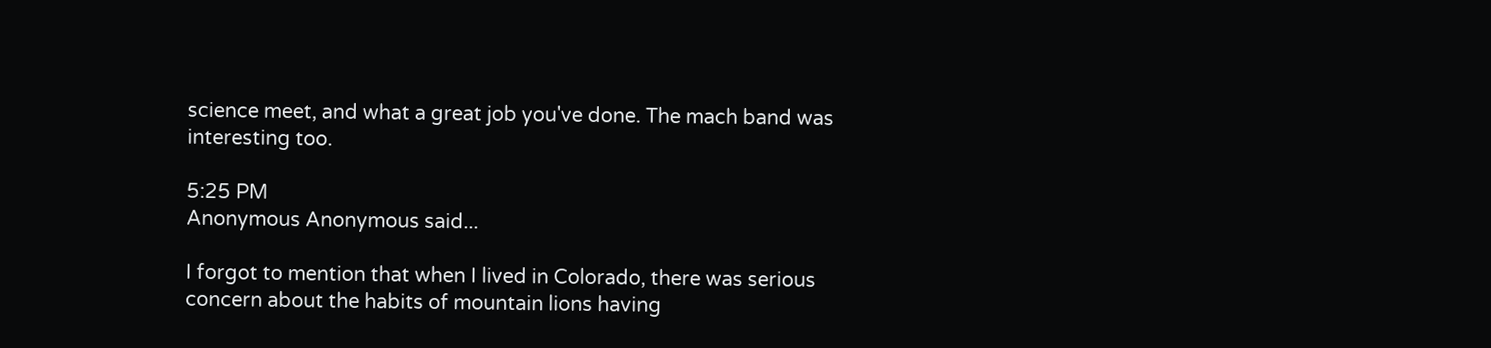science meet, and what a great job you've done. The mach band was interesting too.

5:25 PM
Anonymous Anonymous said...

I forgot to mention that when I lived in Colorado, there was serious concern about the habits of mountain lions having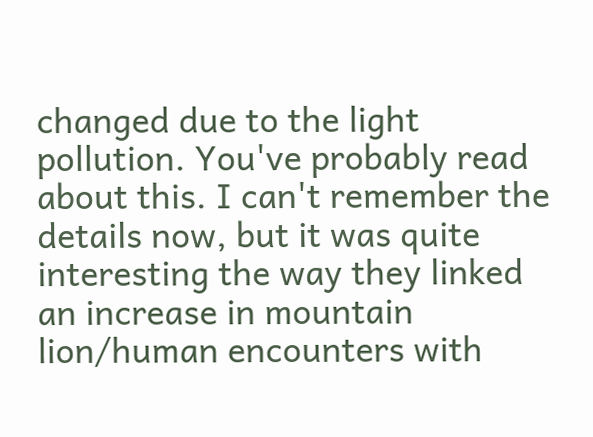changed due to the light pollution. You've probably read about this. I can't remember the details now, but it was quite interesting the way they linked an increase in mountain lion/human encounters with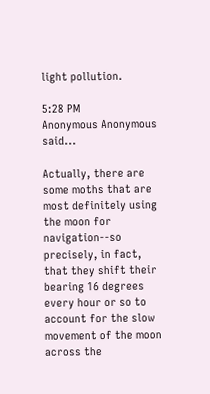light pollution.

5:28 PM
Anonymous Anonymous said...

Actually, there are some moths that are most definitely using the moon for navigation--so precisely, in fact, that they shift their bearing 16 degrees every hour or so to account for the slow movement of the moon across the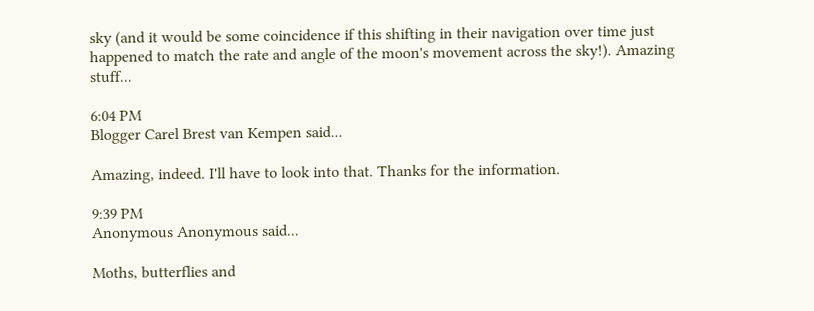sky (and it would be some coincidence if this shifting in their navigation over time just happened to match the rate and angle of the moon's movement across the sky!). Amazing stuff...

6:04 PM
Blogger Carel Brest van Kempen said...

Amazing, indeed. I'll have to look into that. Thanks for the information.

9:39 PM
Anonymous Anonymous said...

Moths, butterflies and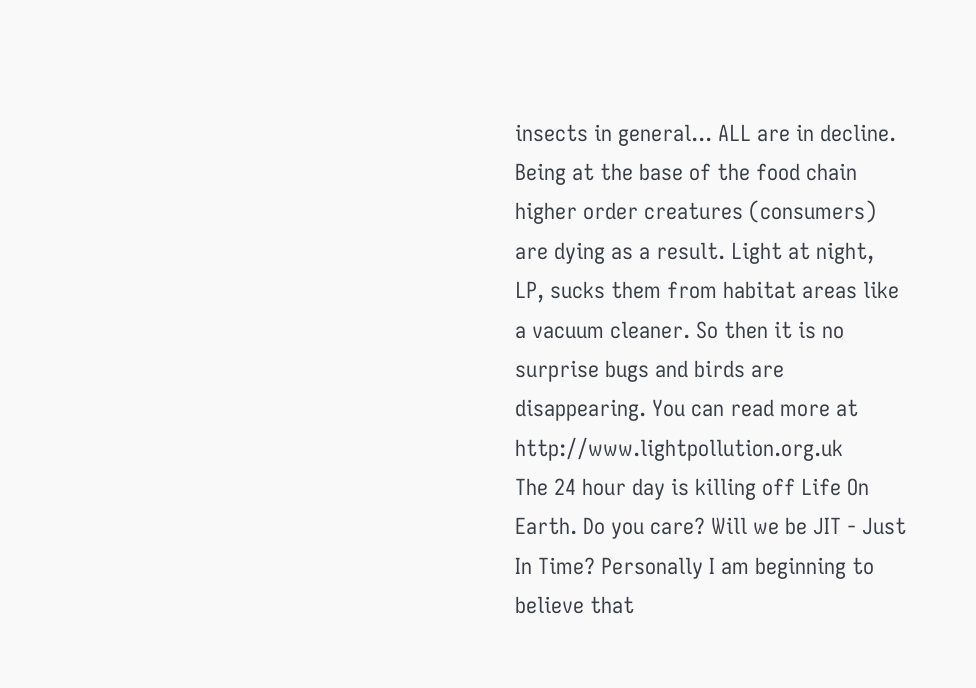insects in general... ALL are in decline. Being at the base of the food chain higher order creatures (consumers) are dying as a result. Light at night, LP, sucks them from habitat areas like a vacuum cleaner. So then it is no surprise bugs and birds are disappearing. You can read more at http://www.lightpollution.org.uk
The 24 hour day is killing off Life On Earth. Do you care? Will we be JIT - Just In Time? Personally I am beginning to believe that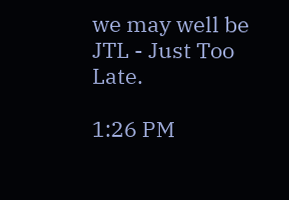we may well be JTL - Just Too Late.

1:26 PM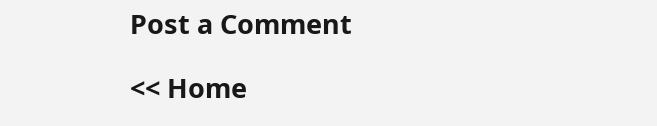Post a Comment

<< Home